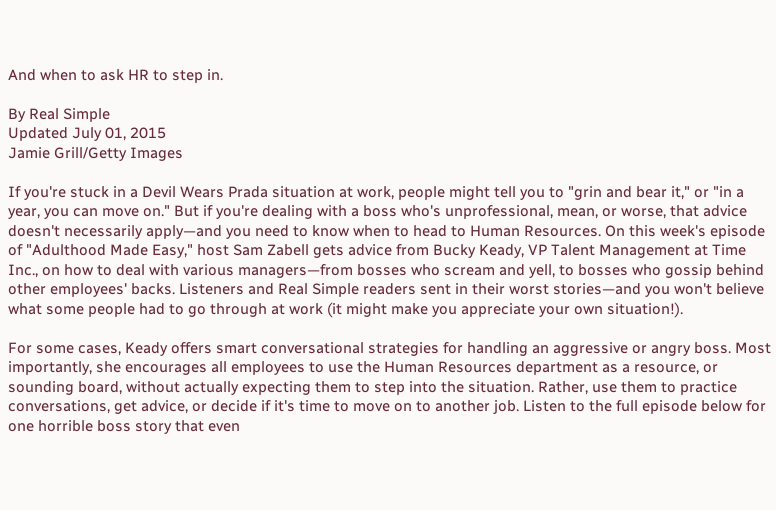And when to ask HR to step in.

By Real Simple
Updated July 01, 2015
Jamie Grill/Getty Images

If you're stuck in a Devil Wears Prada situation at work, people might tell you to "grin and bear it," or "in a year, you can move on." But if you're dealing with a boss who's unprofessional, mean, or worse, that advice doesn't necessarily apply—and you need to know when to head to Human Resources. On this week's episode of "Adulthood Made Easy," host Sam Zabell gets advice from Bucky Keady, VP Talent Management at Time Inc., on how to deal with various managers—from bosses who scream and yell, to bosses who gossip behind other employees' backs. Listeners and Real Simple readers sent in their worst stories—and you won't believe what some people had to go through at work (it might make you appreciate your own situation!).

For some cases, Keady offers smart conversational strategies for handling an aggressive or angry boss. Most importantly, she encourages all employees to use the Human Resources department as a resource, or sounding board, without actually expecting them to step into the situation. Rather, use them to practice conversations, get advice, or decide if it's time to move on to another job. Listen to the full episode below for one horrible boss story that even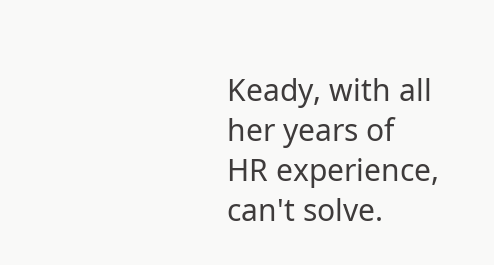Keady, with all her years of HR experience, can't solve.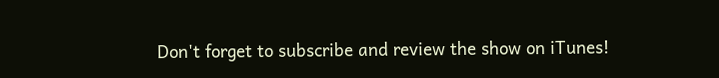Don't forget to subscribe and review the show on iTunes!